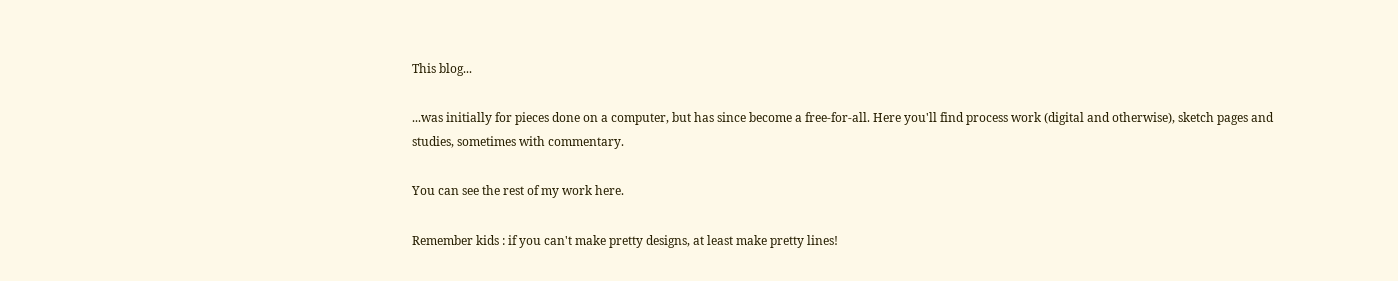This blog...

...was initially for pieces done on a computer, but has since become a free-for-all. Here you'll find process work (digital and otherwise), sketch pages and studies, sometimes with commentary.

You can see the rest of my work here.

Remember kids : if you can't make pretty designs, at least make pretty lines!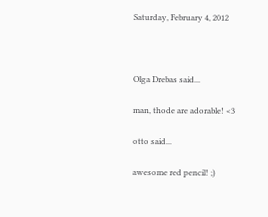Saturday, February 4, 2012



Olga Drebas said...

man, thode are adorable! <3

otto said...

awesome red pencil! ;)